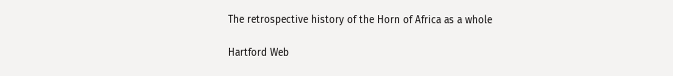The retrospective history of the Horn of Africa as a whole

Hartford Web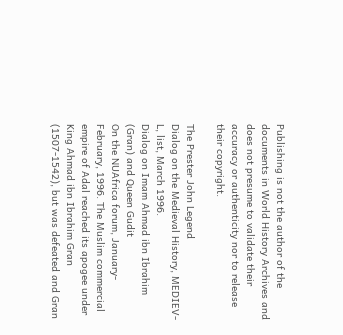Publishing is not the author of the documents in World History Archives and does not presume to validate their accuracy or authenticity nor to release their copyright.

The Prester John Legend
Dialog on the Medieval History, MEDIEV-L, list, March 1996.
Dialog on Imam Ahmad ibn Ibrahim (Gran) and Queen Gudit
On the NUAfrica forum, January-February, 1996. The Muslim commercial empire of Adal reached its apogee under King Ahmad ibn Ibrahim Gran (1507-1542), but was defeated and Gran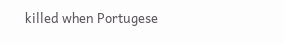killed when Portugese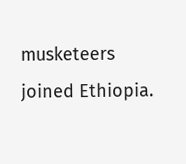musketeers joined Ethiopia.